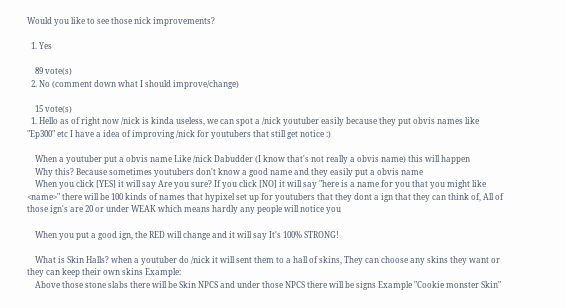Would you like to see those nick improvements?

  1. Yes

    89 vote(s)
  2. No (comment down what I should improve/change)

    15 vote(s)
  1. Hello as of right now /nick is kinda useless, we can spot a /nick youtuber easily because they put obvis names like "Ep300" etc I have a idea of improving /nick for youtubers that still get notice :)

    When a youtuber put a obvis name Like /nick Dabudder (I know that's not really a obvis name) this will happen
    Why this? Because sometimes youtubers don't know a good name and they easily put a obvis name
    When you click [YES] it will say Are you sure? If you click [NO] it will say "here is a name for you that you might like <name>" there will be 100 kinds of names that hypixel set up for youtubers that they dont a ign that they can think of, All of those ign's are 20 or under WEAK which means hardly any people will notice you

    When you put a good ign, the RED will change and it will say It's 100% STRONG!

    What is Skin Halls? when a youtuber do /nick it will sent them to a hall of skins, They can choose any skins they want or they can keep their own skins Example:
    Above those stone slabs there will be Skin NPCS and under those NPCS there will be signs Example "Cookie monster Skin"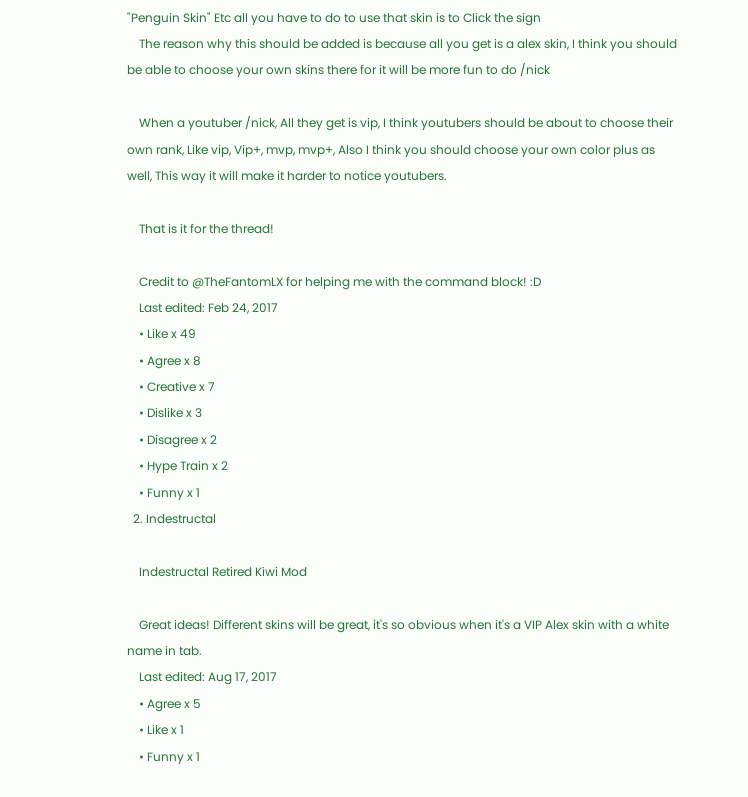"Penguin Skin" Etc all you have to do to use that skin is to Click the sign
    The reason why this should be added is because all you get is a alex skin, I think you should be able to choose your own skins there for it will be more fun to do /nick

    When a youtuber /nick, All they get is vip, I think youtubers should be about to choose their own rank, Like vip, Vip+, mvp, mvp+, Also I think you should choose your own color plus as well, This way it will make it harder to notice youtubers.

    That is it for the thread!

    Credit to @TheFantomLX for helping me with the command block! :D
    Last edited: Feb 24, 2017
    • Like x 49
    • Agree x 8
    • Creative x 7
    • Dislike x 3
    • Disagree x 2
    • Hype Train x 2
    • Funny x 1
  2. Indestructal

    Indestructal Retired Kiwi Mod

    Great ideas! Different skins will be great, it's so obvious when it's a VIP Alex skin with a white name in tab.
    Last edited: Aug 17, 2017
    • Agree x 5
    • Like x 1
    • Funny x 1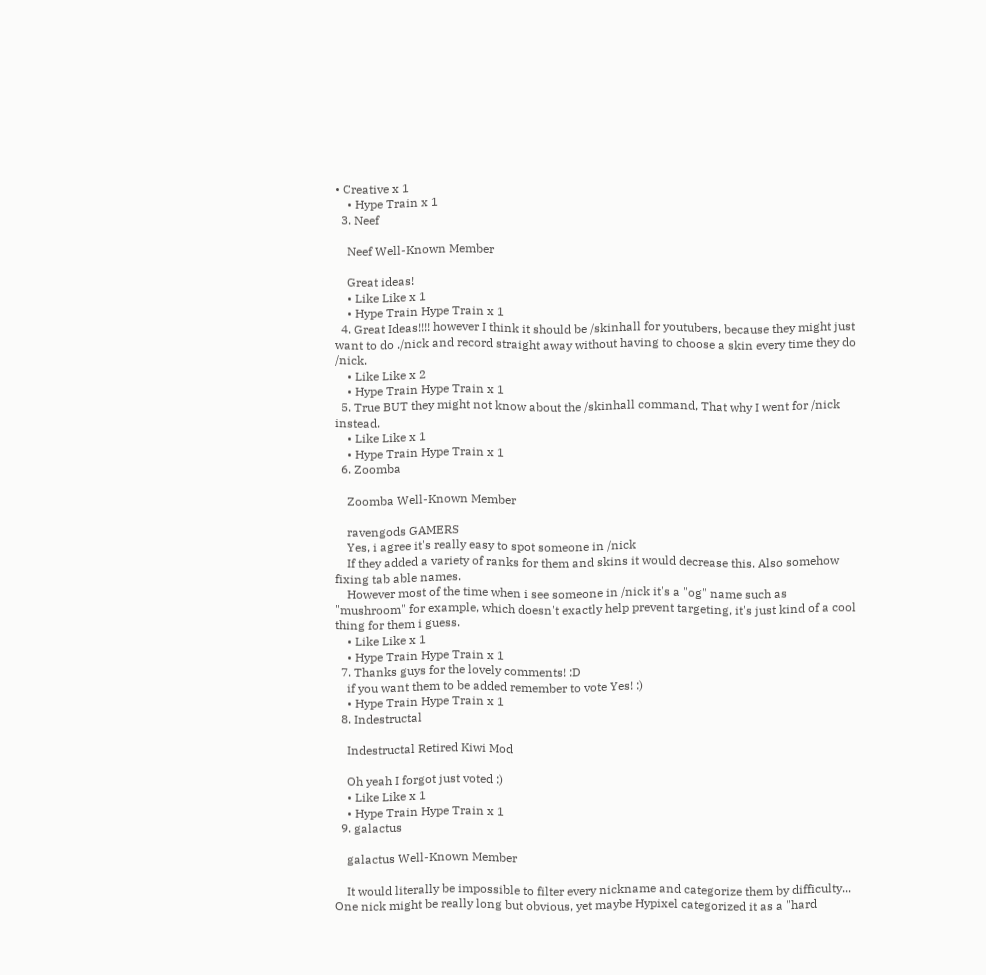• Creative x 1
    • Hype Train x 1
  3. Neef

    Neef Well-Known Member

    Great ideas!
    • Like Like x 1
    • Hype Train Hype Train x 1
  4. Great Ideas!!!! however I think it should be /skinhall for youtubers, because they might just want to do ./nick and record straight away without having to choose a skin every time they do /nick.
    • Like Like x 2
    • Hype Train Hype Train x 1
  5. True BUT they might not know about the /skinhall command, That why I went for /nick instead.
    • Like Like x 1
    • Hype Train Hype Train x 1
  6. Zoomba

    Zoomba Well-Known Member

    ravengods GAMERS
    Yes, i agree it's really easy to spot someone in /nick
    If they added a variety of ranks for them and skins it would decrease this. Also somehow fixing tab able names.
    However most of the time when i see someone in /nick it's a "og" name such as "mushroom" for example, which doesn't exactly help prevent targeting, it's just kind of a cool thing for them i guess.
    • Like Like x 1
    • Hype Train Hype Train x 1
  7. Thanks guys for the lovely comments! :D
    if you want them to be added remember to vote Yes! :)
    • Hype Train Hype Train x 1
  8. Indestructal

    Indestructal Retired Kiwi Mod

    Oh yeah I forgot just voted :)
    • Like Like x 1
    • Hype Train Hype Train x 1
  9. galactus

    galactus Well-Known Member

    It would literally be impossible to filter every nickname and categorize them by difficulty... One nick might be really long but obvious, yet maybe Hypixel categorized it as a "hard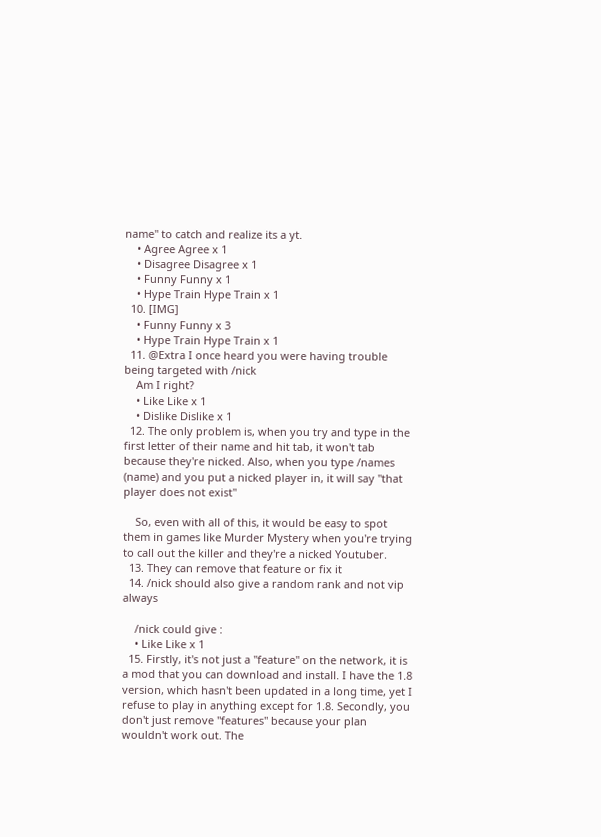name" to catch and realize its a yt.
    • Agree Agree x 1
    • Disagree Disagree x 1
    • Funny Funny x 1
    • Hype Train Hype Train x 1
  10. [IMG]
    • Funny Funny x 3
    • Hype Train Hype Train x 1
  11. @Extra I once heard you were having trouble being targeted with /nick
    Am I right?
    • Like Like x 1
    • Dislike Dislike x 1
  12. The only problem is, when you try and type in the first letter of their name and hit tab, it won't tab because they're nicked. Also, when you type /names (name) and you put a nicked player in, it will say "that player does not exist"

    So, even with all of this, it would be easy to spot them in games like Murder Mystery when you're trying to call out the killer and they're a nicked Youtuber.
  13. They can remove that feature or fix it
  14. /nick should also give a random rank and not vip always

    /nick could give :
    • Like Like x 1
  15. Firstly, it's not just a "feature" on the network, it is a mod that you can download and install. I have the 1.8 version, which hasn't been updated in a long time, yet I refuse to play in anything except for 1.8. Secondly, you don't just remove "features" because your plan wouldn't work out. The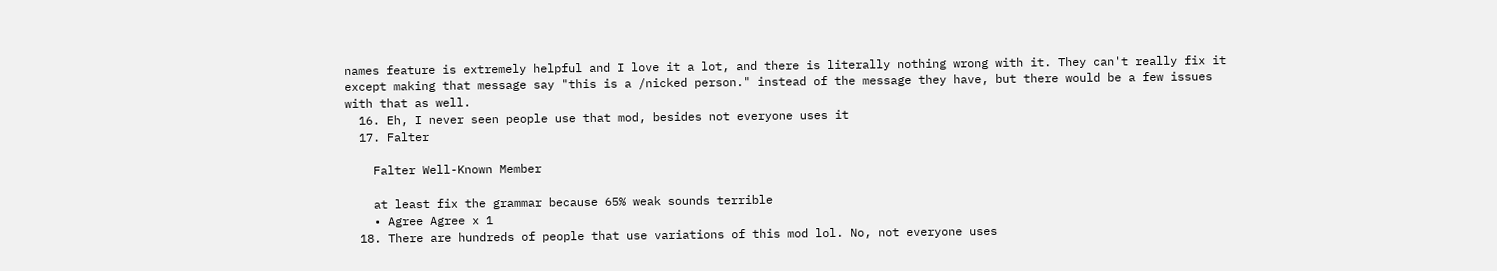names feature is extremely helpful and I love it a lot, and there is literally nothing wrong with it. They can't really fix it except making that message say "this is a /nicked person." instead of the message they have, but there would be a few issues with that as well.
  16. Eh, I never seen people use that mod, besides not everyone uses it
  17. Falter

    Falter Well-Known Member

    at least fix the grammar because 65% weak sounds terrible
    • Agree Agree x 1
  18. There are hundreds of people that use variations of this mod lol. No, not everyone uses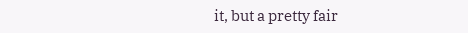it, but a pretty fair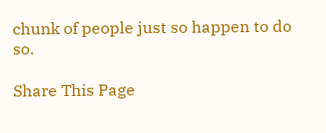chunk of people just so happen to do so.

Share This Page